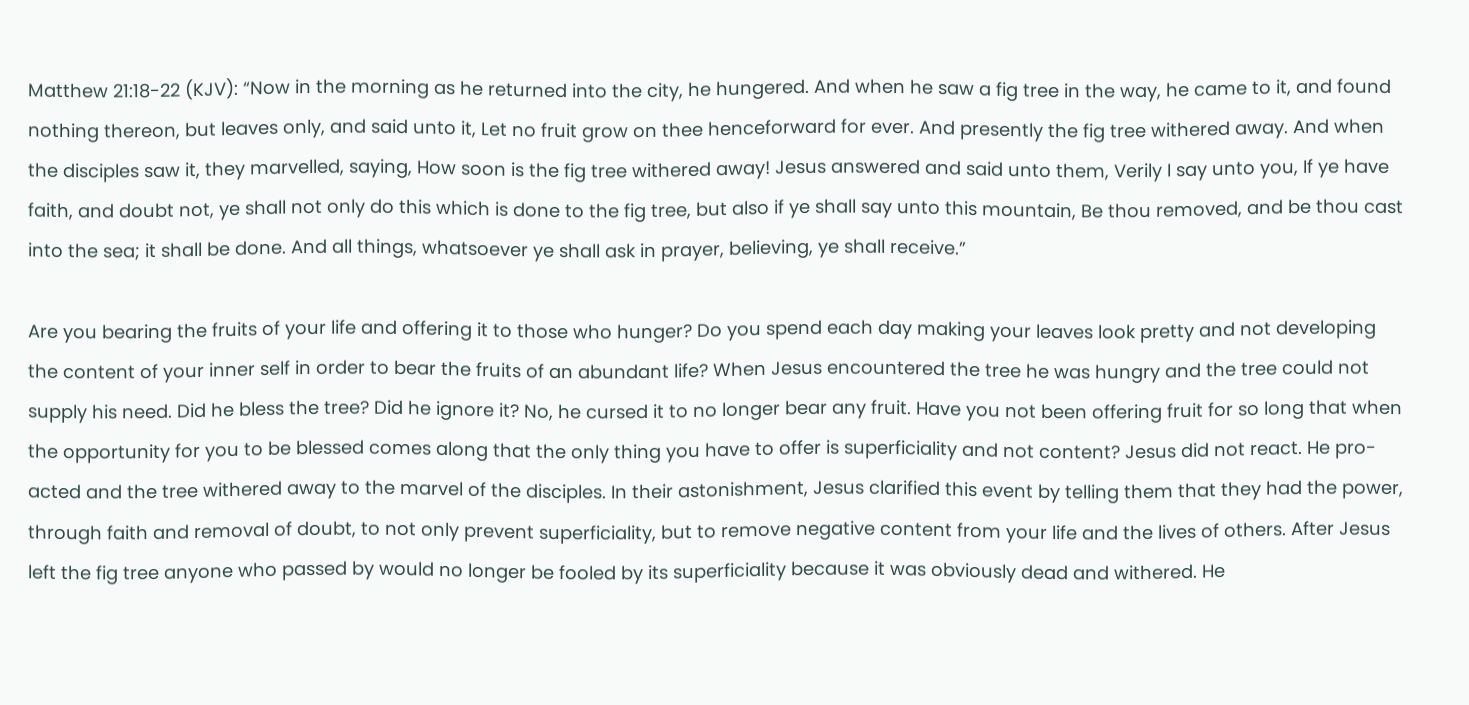Matthew 21:18-22 (KJV): “Now in the morning as he returned into the city, he hungered. And when he saw a fig tree in the way, he came to it, and found nothing thereon, but leaves only, and said unto it, Let no fruit grow on thee henceforward for ever. And presently the fig tree withered away. And when the disciples saw it, they marvelled, saying, How soon is the fig tree withered away! Jesus answered and said unto them, Verily I say unto you, If ye have faith, and doubt not, ye shall not only do this which is done to the fig tree, but also if ye shall say unto this mountain, Be thou removed, and be thou cast into the sea; it shall be done. And all things, whatsoever ye shall ask in prayer, believing, ye shall receive.”

Are you bearing the fruits of your life and offering it to those who hunger? Do you spend each day making your leaves look pretty and not developing the content of your inner self in order to bear the fruits of an abundant life? When Jesus encountered the tree he was hungry and the tree could not supply his need. Did he bless the tree? Did he ignore it? No, he cursed it to no longer bear any fruit. Have you not been offering fruit for so long that when the opportunity for you to be blessed comes along that the only thing you have to offer is superficiality and not content? Jesus did not react. He pro-acted and the tree withered away to the marvel of the disciples. In their astonishment, Jesus clarified this event by telling them that they had the power, through faith and removal of doubt, to not only prevent superficiality, but to remove negative content from your life and the lives of others. After Jesus left the fig tree anyone who passed by would no longer be fooled by its superficiality because it was obviously dead and withered. He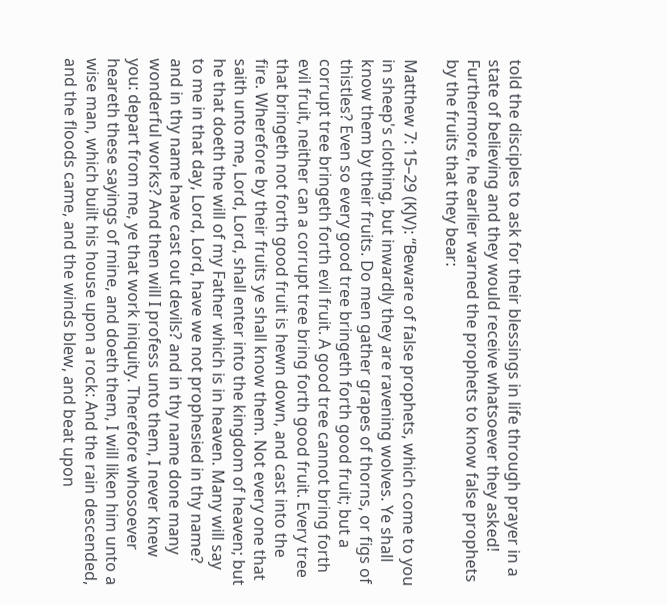told the disciples to ask for their blessings in life through prayer in a state of believing and they would receive whatsoever they asked! Furthermore, he earlier warned the prophets to know false prophets by the fruits that they bear:

Matthew 7: 15–29 (KJV): “Beware of false prophets, which come to you in sheep's clothing, but inwardly they are ravening wolves. Ye shall know them by their fruits. Do men gather grapes of thorns, or figs of thistles? Even so every good tree bringeth forth good fruit; but a corrupt tree bringeth forth evil fruit. A good tree cannot bring forth evil fruit, neither can a corrupt tree bring forth good fruit. Every tree that bringeth not forth good fruit is hewn down, and cast into the fire. Wherefore by their fruits ye shall know them. Not every one that saith unto me, Lord, Lord, shall enter into the kingdom of heaven; but he that doeth the will of my Father which is in heaven. Many will say to me in that day, Lord, Lord, have we not prophesied in thy name? and in thy name have cast out devils? and in thy name done many wonderful works? And then will I profess unto them, I never knew you: depart from me, ye that work iniquity. Therefore whosoever heareth these sayings of mine, and doeth them, I will liken him unto a wise man, which built his house upon a rock: And the rain descended, and the floods came, and the winds blew, and beat upon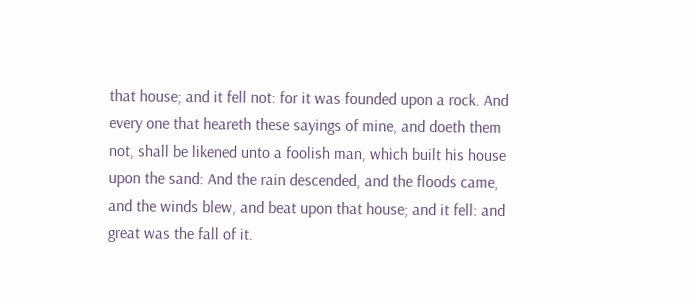that house; and it fell not: for it was founded upon a rock. And every one that heareth these sayings of mine, and doeth them not, shall be likened unto a foolish man, which built his house upon the sand: And the rain descended, and the floods came, and the winds blew, and beat upon that house; and it fell: and great was the fall of it.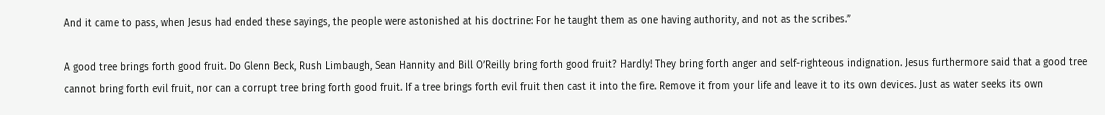And it came to pass, when Jesus had ended these sayings, the people were astonished at his doctrine: For he taught them as one having authority, and not as the scribes.”

A good tree brings forth good fruit. Do Glenn Beck, Rush Limbaugh, Sean Hannity and Bill O’Reilly bring forth good fruit? Hardly! They bring forth anger and self-righteous indignation. Jesus furthermore said that a good tree cannot bring forth evil fruit, nor can a corrupt tree bring forth good fruit. If a tree brings forth evil fruit then cast it into the fire. Remove it from your life and leave it to its own devices. Just as water seeks its own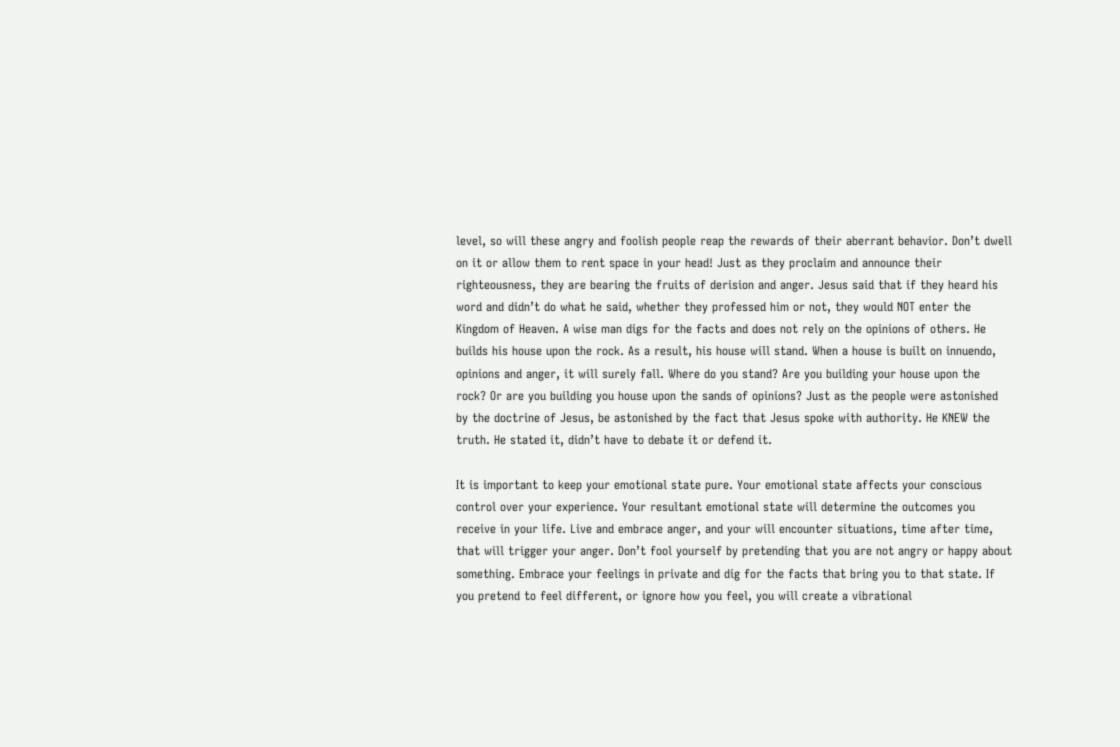level, so will these angry and foolish people reap the rewards of their aberrant behavior. Don’t dwell on it or allow them to rent space in your head! Just as they proclaim and announce their righteousness, they are bearing the fruits of derision and anger. Jesus said that if they heard his word and didn’t do what he said, whether they professed him or not, they would NOT enter the Kingdom of Heaven. A wise man digs for the facts and does not rely on the opinions of others. He builds his house upon the rock. As a result, his house will stand. When a house is built on innuendo, opinions and anger, it will surely fall. Where do you stand? Are you building your house upon the rock? Or are you building you house upon the sands of opinions? Just as the people were astonished by the doctrine of Jesus, be astonished by the fact that Jesus spoke with authority. He KNEW the truth. He stated it, didn’t have to debate it or defend it.

It is important to keep your emotional state pure. Your emotional state affects your conscious control over your experience. Your resultant emotional state will determine the outcomes you receive in your life. Live and embrace anger, and your will encounter situations, time after time, that will trigger your anger. Don’t fool yourself by pretending that you are not angry or happy about something. Embrace your feelings in private and dig for the facts that bring you to that state. If you pretend to feel different, or ignore how you feel, you will create a vibrational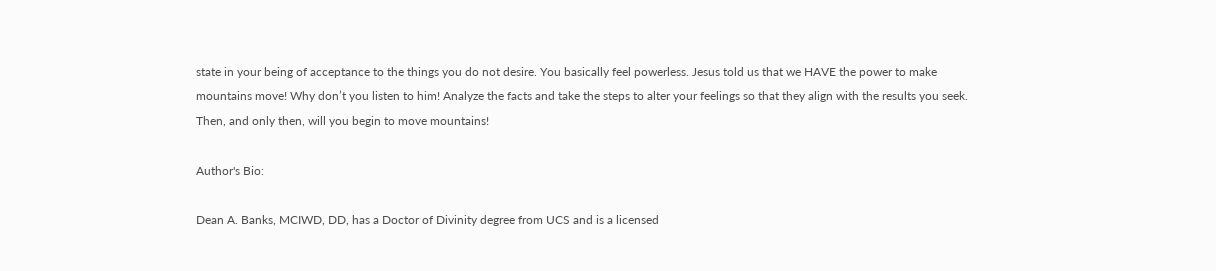state in your being of acceptance to the things you do not desire. You basically feel powerless. Jesus told us that we HAVE the power to make mountains move! Why don’t you listen to him! Analyze the facts and take the steps to alter your feelings so that they align with the results you seek. Then, and only then, will you begin to move mountains!

Author's Bio:

Dean A. Banks, MCIWD, DD, has a Doctor of Divinity degree from UCS and is a licensed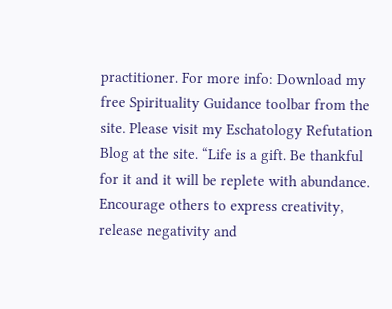practitioner. For more info: Download my free Spirituality Guidance toolbar from the site. Please visit my Eschatology Refutation Blog at the site. “Life is a gift. Be thankful for it and it will be replete with abundance. Encourage others to express creativity, release negativity and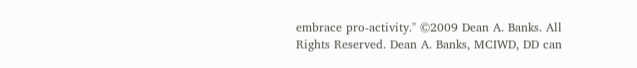embrace pro-activity." ©2009 Dean A. Banks. All Rights Reserved. Dean A. Banks, MCIWD, DD can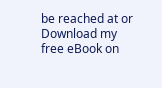be reached at or Download my free eBook on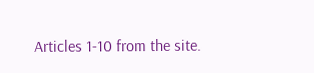Articles 1-10 from the site.